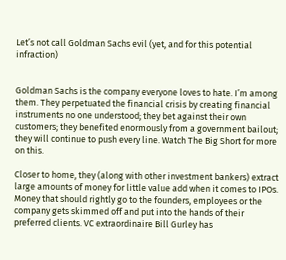Let’s not call Goldman Sachs evil (yet, and for this potential infraction)


Goldman Sachs is the company everyone loves to hate. I’m among them. They perpetuated the financial crisis by creating financial instruments no one understood; they bet against their own customers; they benefited enormously from a government bailout; they will continue to push every line. Watch The Big Short for more on this.

Closer to home, they (along with other investment bankers) extract large amounts of money for little value add when it comes to IPOs. Money that should rightly go to the founders, employees or the company gets skimmed off and put into the hands of their preferred clients. VC extraordinaire Bill Gurley has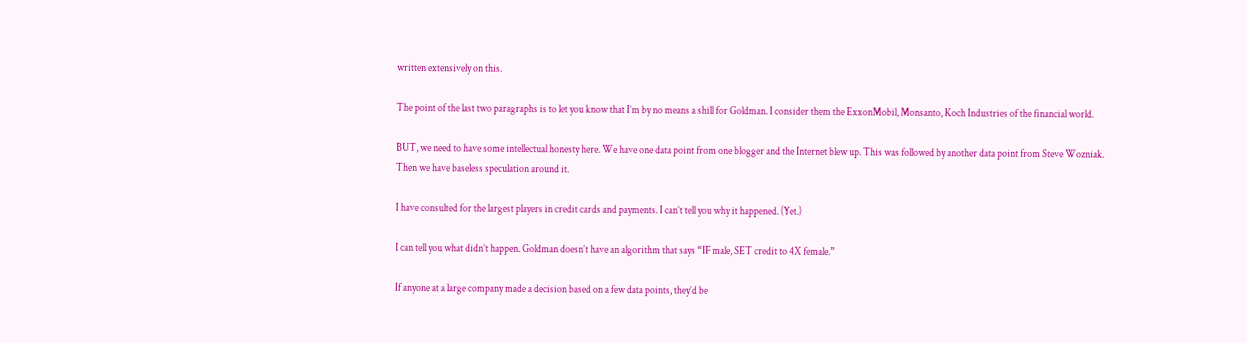written extensively on this.

The point of the last two paragraphs is to let you know that I’m by no means a shill for Goldman. I consider them the ExxonMobil, Monsanto, Koch Industries of the financial world.

BUT, we need to have some intellectual honesty here. We have one data point from one blogger and the Internet blew up. This was followed by another data point from Steve Wozniak. Then we have baseless speculation around it.

I have consulted for the largest players in credit cards and payments. I can’t tell you why it happened. (Yet.)

I can tell you what didn’t happen. Goldman doesn’t have an algorithm that says “IF male, SET credit to 4X female.”

If anyone at a large company made a decision based on a few data points, they’d be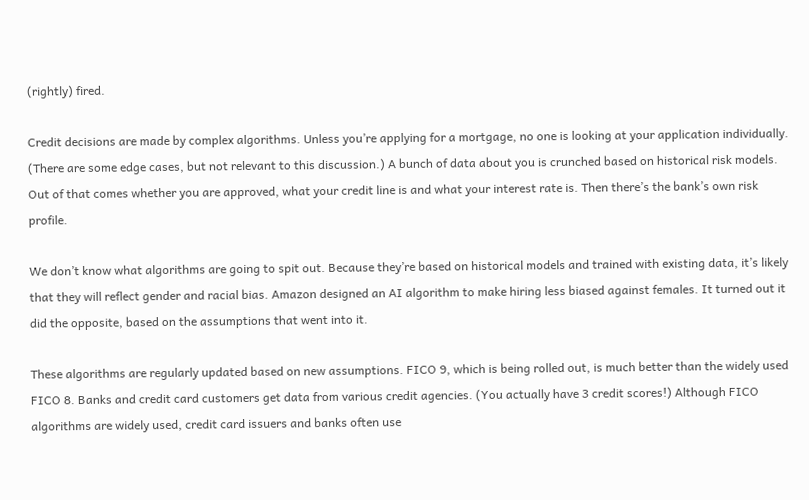(rightly) fired.

Credit decisions are made by complex algorithms. Unless you’re applying for a mortgage, no one is looking at your application individually. (There are some edge cases, but not relevant to this discussion.) A bunch of data about you is crunched based on historical risk models. Out of that comes whether you are approved, what your credit line is and what your interest rate is. Then there’s the bank’s own risk profile.

We don’t know what algorithms are going to spit out. Because they’re based on historical models and trained with existing data, it’s likely that they will reflect gender and racial bias. Amazon designed an AI algorithm to make hiring less biased against females. It turned out it did the opposite, based on the assumptions that went into it.

These algorithms are regularly updated based on new assumptions. FICO 9, which is being rolled out, is much better than the widely used FICO 8. Banks and credit card customers get data from various credit agencies. (You actually have 3 credit scores!) Although FICO algorithms are widely used, credit card issuers and banks often use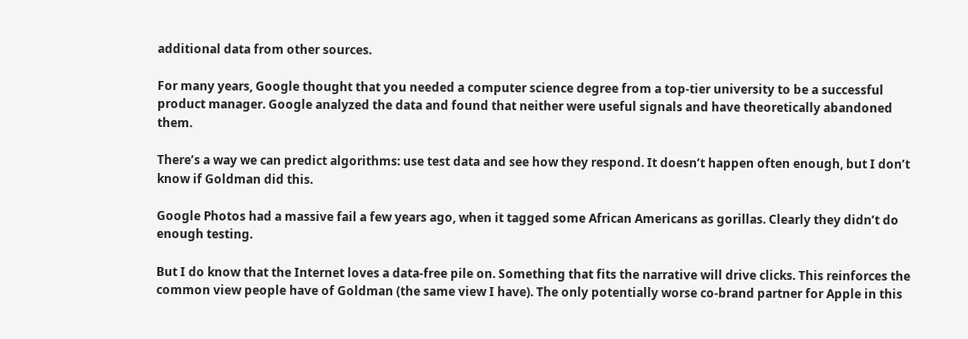additional data from other sources.

For many years, Google thought that you needed a computer science degree from a top-tier university to be a successful product manager. Google analyzed the data and found that neither were useful signals and have theoretically abandoned them.

There’s a way we can predict algorithms: use test data and see how they respond. It doesn’t happen often enough, but I don’t know if Goldman did this.

Google Photos had a massive fail a few years ago, when it tagged some African Americans as gorillas. Clearly they didn’t do enough testing.

But I do know that the Internet loves a data-free pile on. Something that fits the narrative will drive clicks. This reinforces the common view people have of Goldman (the same view I have). The only potentially worse co-brand partner for Apple in this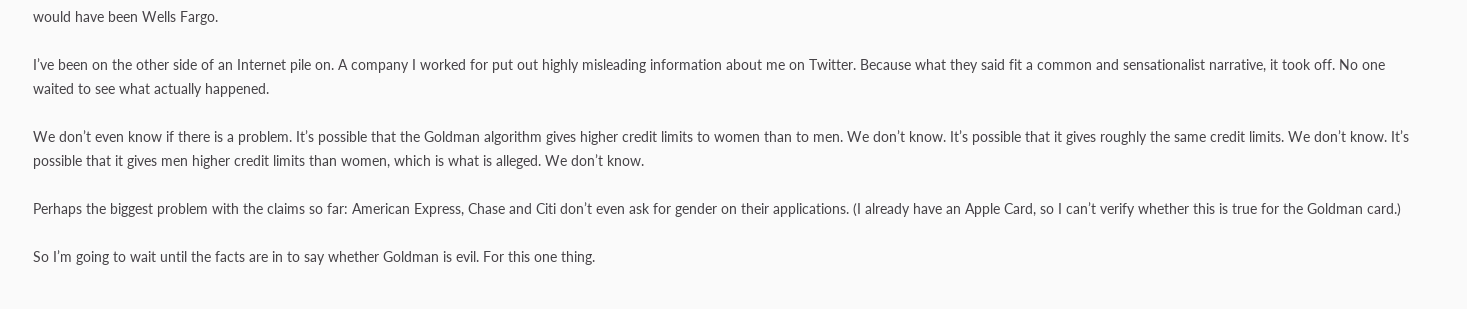would have been Wells Fargo.

I’ve been on the other side of an Internet pile on. A company I worked for put out highly misleading information about me on Twitter. Because what they said fit a common and sensationalist narrative, it took off. No one waited to see what actually happened.

We don’t even know if there is a problem. It’s possible that the Goldman algorithm gives higher credit limits to women than to men. We don’t know. It’s possible that it gives roughly the same credit limits. We don’t know. It’s possible that it gives men higher credit limits than women, which is what is alleged. We don’t know.

Perhaps the biggest problem with the claims so far: American Express, Chase and Citi don’t even ask for gender on their applications. (I already have an Apple Card, so I can’t verify whether this is true for the Goldman card.)

So I’m going to wait until the facts are in to say whether Goldman is evil. For this one thing.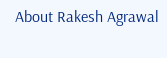About Rakesh Agrawal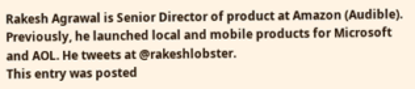Rakesh Agrawal is Senior Director of product at Amazon (Audible). Previously, he launched local and mobile products for Microsoft and AOL. He tweets at @rakeshlobster.
This entry was posted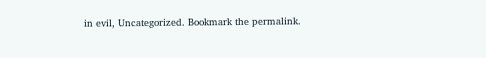in evil, Uncategorized. Bookmark the permalink.